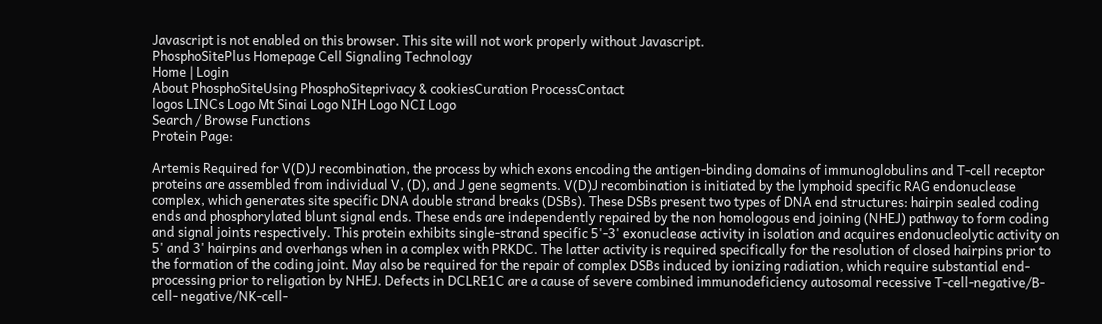Javascript is not enabled on this browser. This site will not work properly without Javascript.
PhosphoSitePlus Homepage Cell Signaling Technology
Home | Login
About PhosphoSiteUsing PhosphoSiteprivacy & cookiesCuration ProcessContact
logos LINCs Logo Mt Sinai Logo NIH Logo NCI Logo
Search / Browse Functions
Protein Page:

Artemis Required for V(D)J recombination, the process by which exons encoding the antigen-binding domains of immunoglobulins and T-cell receptor proteins are assembled from individual V, (D), and J gene segments. V(D)J recombination is initiated by the lymphoid specific RAG endonuclease complex, which generates site specific DNA double strand breaks (DSBs). These DSBs present two types of DNA end structures: hairpin sealed coding ends and phosphorylated blunt signal ends. These ends are independently repaired by the non homologous end joining (NHEJ) pathway to form coding and signal joints respectively. This protein exhibits single-strand specific 5'-3' exonuclease activity in isolation and acquires endonucleolytic activity on 5' and 3' hairpins and overhangs when in a complex with PRKDC. The latter activity is required specifically for the resolution of closed hairpins prior to the formation of the coding joint. May also be required for the repair of complex DSBs induced by ionizing radiation, which require substantial end-processing prior to religation by NHEJ. Defects in DCLRE1C are a cause of severe combined immunodeficiency autosomal recessive T-cell-negative/B-cell- negative/NK-cell-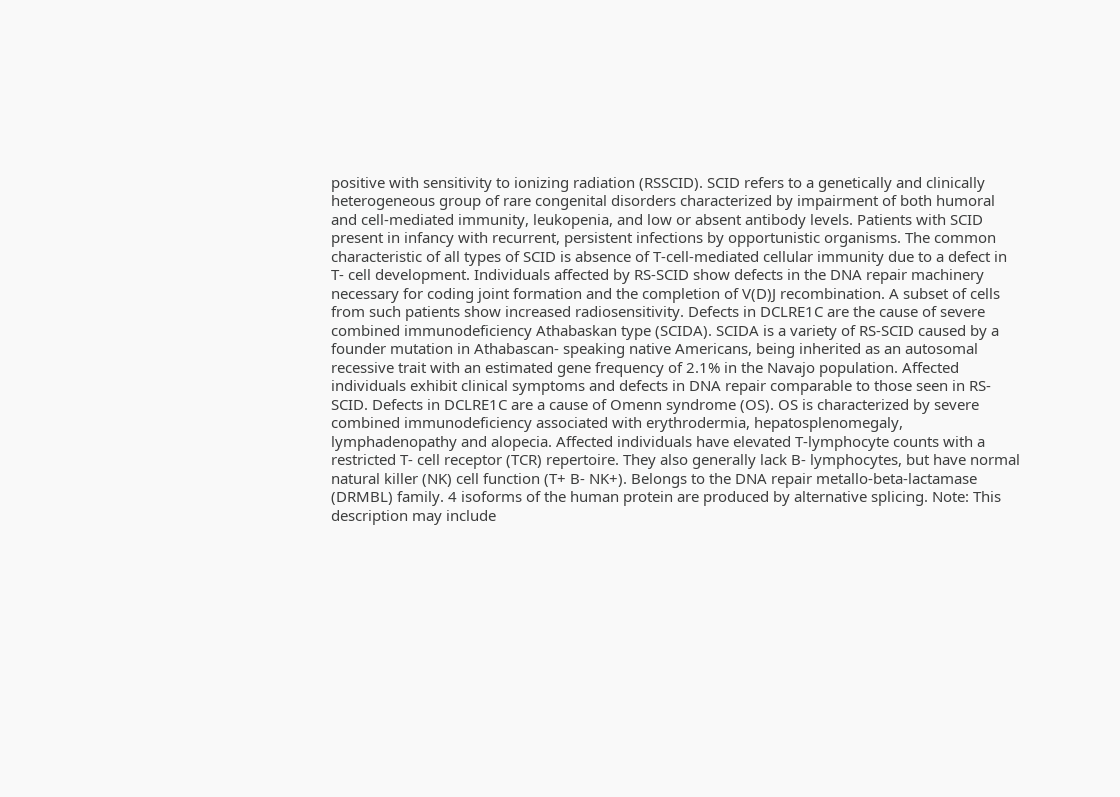positive with sensitivity to ionizing radiation (RSSCID). SCID refers to a genetically and clinically heterogeneous group of rare congenital disorders characterized by impairment of both humoral and cell-mediated immunity, leukopenia, and low or absent antibody levels. Patients with SCID present in infancy with recurrent, persistent infections by opportunistic organisms. The common characteristic of all types of SCID is absence of T-cell-mediated cellular immunity due to a defect in T- cell development. Individuals affected by RS-SCID show defects in the DNA repair machinery necessary for coding joint formation and the completion of V(D)J recombination. A subset of cells from such patients show increased radiosensitivity. Defects in DCLRE1C are the cause of severe combined immunodeficiency Athabaskan type (SCIDA). SCIDA is a variety of RS-SCID caused by a founder mutation in Athabascan- speaking native Americans, being inherited as an autosomal recessive trait with an estimated gene frequency of 2.1% in the Navajo population. Affected individuals exhibit clinical symptoms and defects in DNA repair comparable to those seen in RS-SCID. Defects in DCLRE1C are a cause of Omenn syndrome (OS). OS is characterized by severe combined immunodeficiency associated with erythrodermia, hepatosplenomegaly, lymphadenopathy and alopecia. Affected individuals have elevated T-lymphocyte counts with a restricted T- cell receptor (TCR) repertoire. They also generally lack B- lymphocytes, but have normal natural killer (NK) cell function (T+ B- NK+). Belongs to the DNA repair metallo-beta-lactamase (DRMBL) family. 4 isoforms of the human protein are produced by alternative splicing. Note: This description may include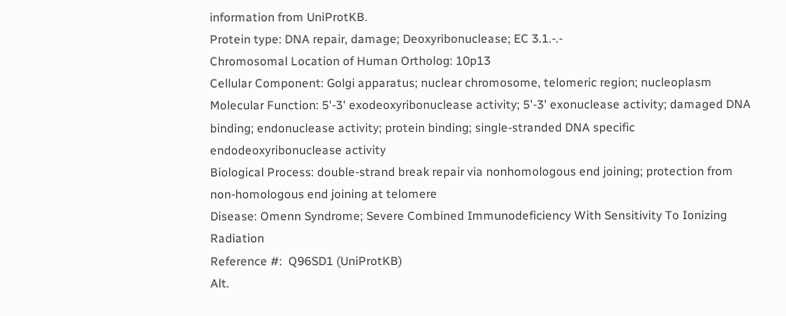information from UniProtKB.
Protein type: DNA repair, damage; Deoxyribonuclease; EC 3.1.-.-
Chromosomal Location of Human Ortholog: 10p13
Cellular Component: Golgi apparatus; nuclear chromosome, telomeric region; nucleoplasm
Molecular Function: 5'-3' exodeoxyribonuclease activity; 5'-3' exonuclease activity; damaged DNA binding; endonuclease activity; protein binding; single-stranded DNA specific endodeoxyribonuclease activity
Biological Process: double-strand break repair via nonhomologous end joining; protection from non-homologous end joining at telomere
Disease: Omenn Syndrome; Severe Combined Immunodeficiency With Sensitivity To Ionizing Radiation
Reference #:  Q96SD1 (UniProtKB)
Alt.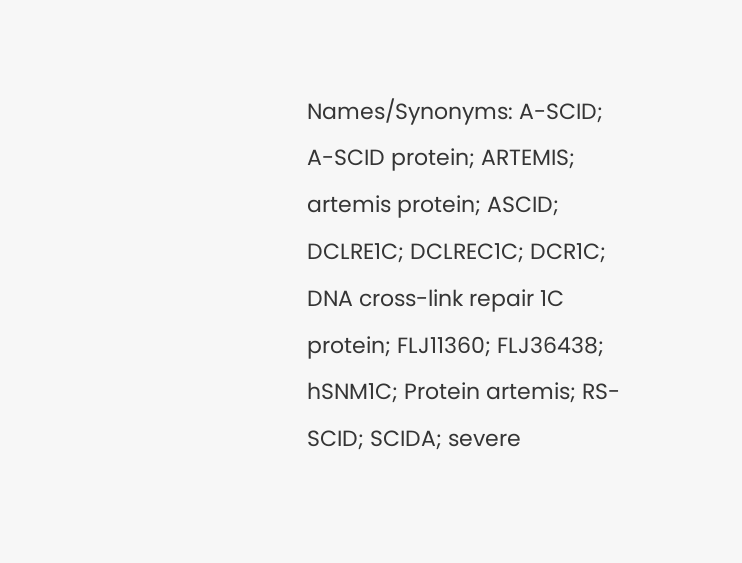Names/Synonyms: A-SCID; A-SCID protein; ARTEMIS; artemis protein; ASCID; DCLRE1C; DCLREC1C; DCR1C; DNA cross-link repair 1C protein; FLJ11360; FLJ36438; hSNM1C; Protein artemis; RS-SCID; SCIDA; severe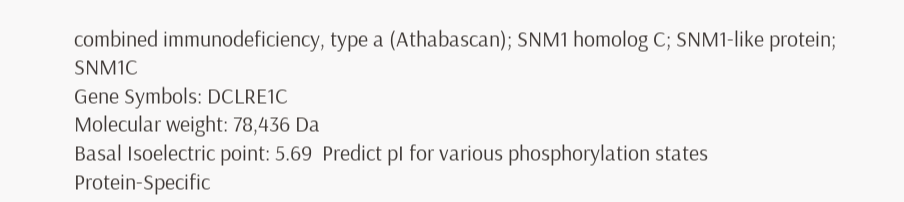combined immunodeficiency, type a (Athabascan); SNM1 homolog C; SNM1-like protein; SNM1C
Gene Symbols: DCLRE1C
Molecular weight: 78,436 Da
Basal Isoelectric point: 5.69  Predict pI for various phosphorylation states
Protein-Specific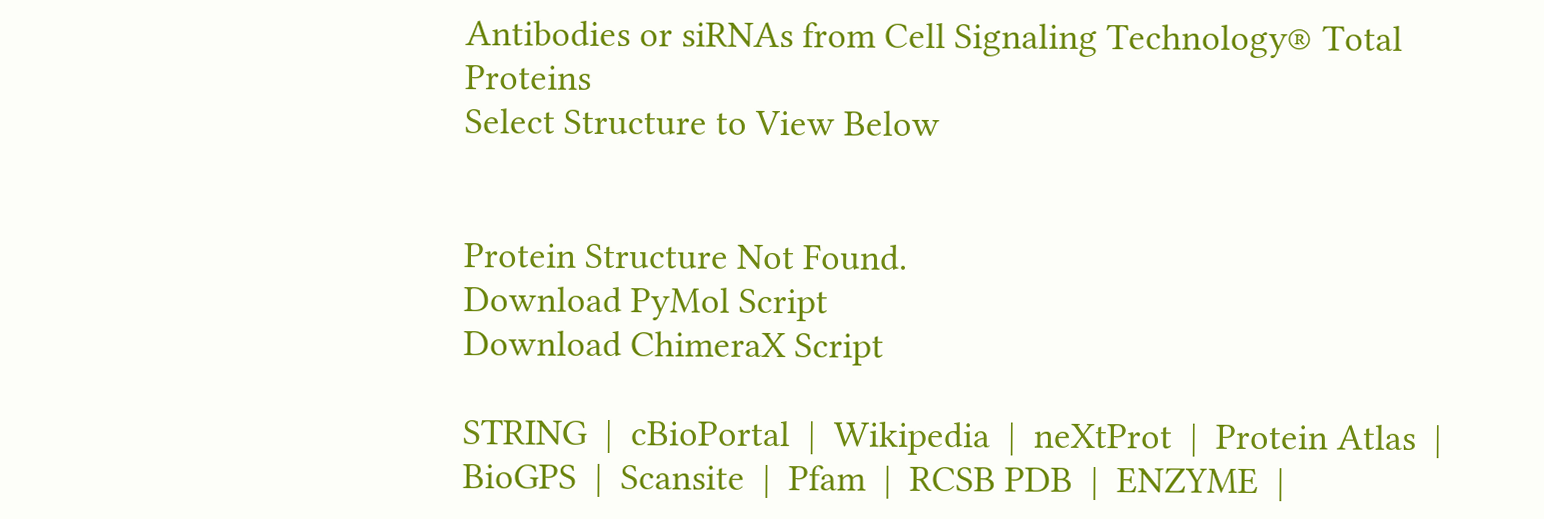Antibodies or siRNAs from Cell Signaling Technology® Total Proteins
Select Structure to View Below


Protein Structure Not Found.
Download PyMol Script
Download ChimeraX Script

STRING  |  cBioPortal  |  Wikipedia  |  neXtProt  |  Protein Atlas  |  BioGPS  |  Scansite  |  Pfam  |  RCSB PDB  |  ENZYME  |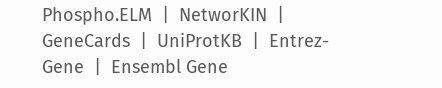Phospho.ELM  |  NetworKIN  |  GeneCards  |  UniProtKB  |  Entrez-Gene  |  Ensembl Gene